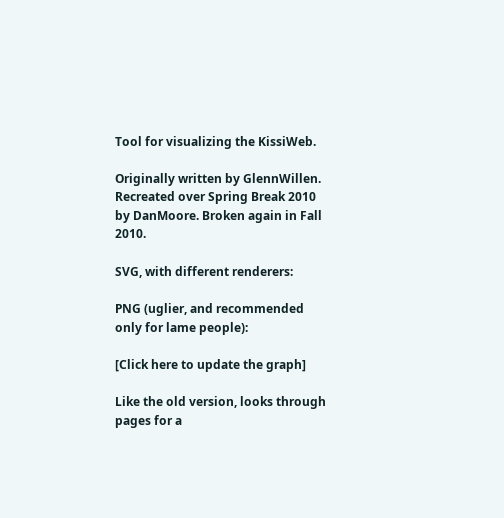Tool for visualizing the KissiWeb.

Originally written by GlennWillen. Recreated over Spring Break 2010 by DanMoore. Broken again in Fall 2010.

SVG, with different renderers:

PNG (uglier, and recommended only for lame people):

[Click here to update the graph]

Like the old version, looks through pages for a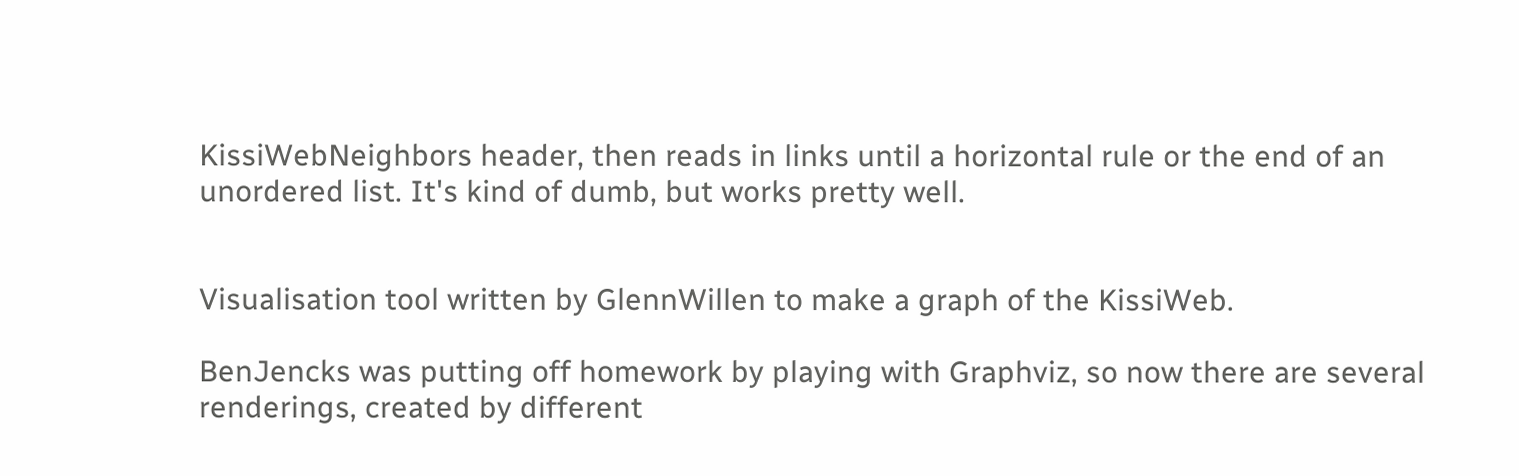KissiWebNeighbors header, then reads in links until a horizontal rule or the end of an unordered list. It's kind of dumb, but works pretty well.


Visualisation tool written by GlennWillen to make a graph of the KissiWeb.

BenJencks was putting off homework by playing with Graphviz, so now there are several renderings, created by different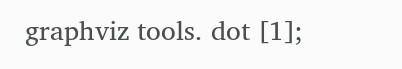graphviz tools. dot [1];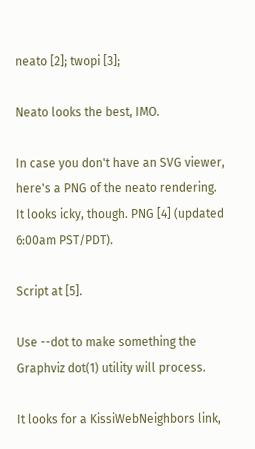neato [2]; twopi [3];

Neato looks the best, IMO.

In case you don't have an SVG viewer, here's a PNG of the neato rendering. It looks icky, though. PNG [4] (updated 6:00am PST/PDT).

Script at [5].

Use --dot to make something the Graphviz dot(1) utility will process.

It looks for a KissiWebNeighbors link,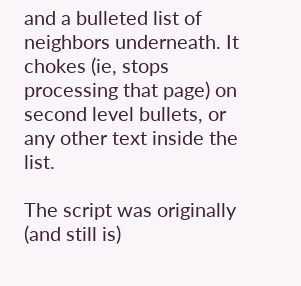and a bulleted list of neighbors underneath. It chokes (ie, stops processing that page) on second level bullets, or any other text inside the list.

The script was originally (and still is)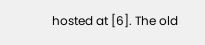hosted at [6]. The old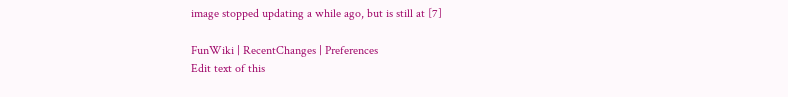image stopped updating a while ago, but is still at [7]

FunWiki | RecentChanges | Preferences
Edit text of this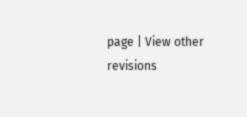page | View other revisions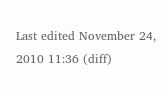Last edited November 24, 2010 11:36 (diff)